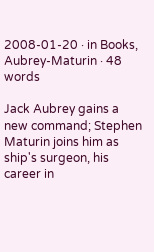2008-01-20 · in Books, Aubrey-Maturin · 48 words

Jack Aubrey gains a new command; Stephen Maturin joins him as ship's surgeon, his career in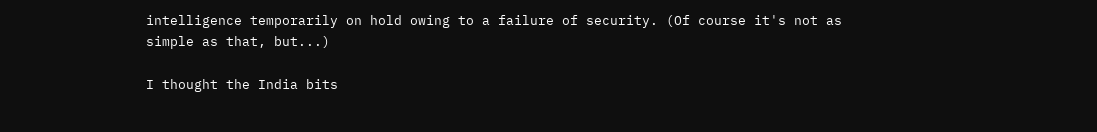intelligence temporarily on hold owing to a failure of security. (Of course it's not as simple as that, but...)

I thought the India bits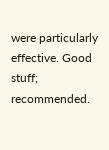were particularly effective. Good stuff; recommended.